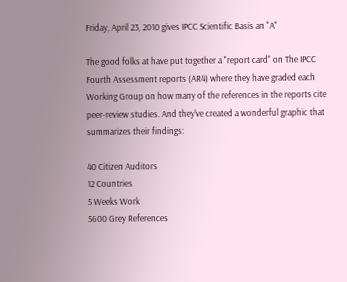Friday, April 23, 2010 gives IPCC Scientific Basis an "A"

The good folks at have put together a "report card" on The IPCC Fourth Assessment reports (AR4) where they have graded each Working Group on how many of the references in the reports cite peer-review studies. And they've created a wonderful graphic that summarizes their findings:

40 Citizen Auditors
12 Countries
5 Weeks Work
5600 Grey References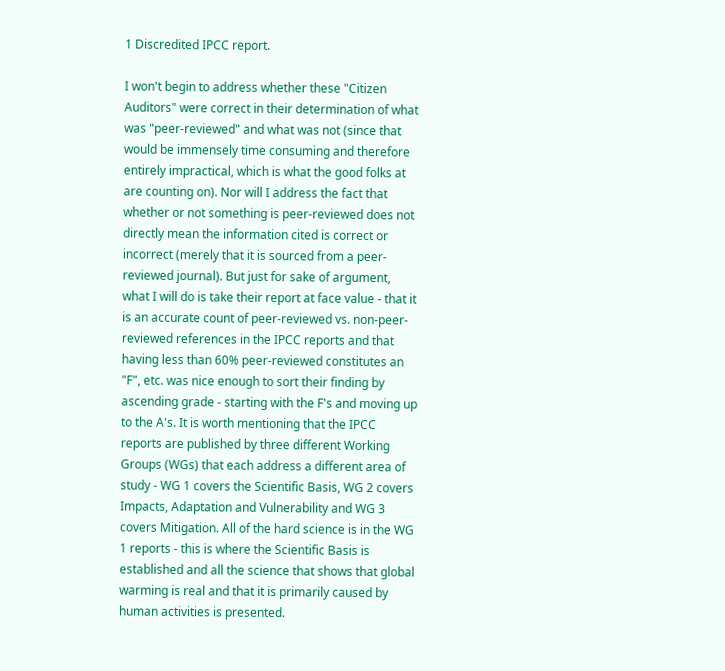1 Discredited IPCC report.

I won't begin to address whether these "Citizen Auditors" were correct in their determination of what was "peer-reviewed" and what was not (since that would be immensely time consuming and therefore entirely impractical, which is what the good folks at are counting on). Nor will I address the fact that whether or not something is peer-reviewed does not directly mean the information cited is correct or incorrect (merely that it is sourced from a peer-reviewed journal). But just for sake of argument, what I will do is take their report at face value - that it is an accurate count of peer-reviewed vs. non-peer-reviewed references in the IPCC reports and that having less than 60% peer-reviewed constitutes an "F", etc. was nice enough to sort their finding by ascending grade - starting with the F's and moving up to the A's. It is worth mentioning that the IPCC reports are published by three different Working Groups (WGs) that each address a different area of study - WG 1 covers the Scientific Basis, WG 2 covers Impacts, Adaptation and Vulnerability and WG 3 covers Mitigation. All of the hard science is in the WG 1 reports - this is where the Scientific Basis is established and all the science that shows that global warming is real and that it is primarily caused by human activities is presented.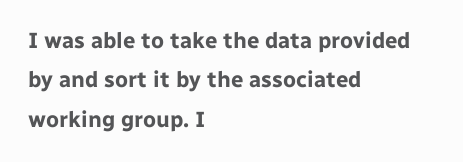I was able to take the data provided by and sort it by the associated working group. I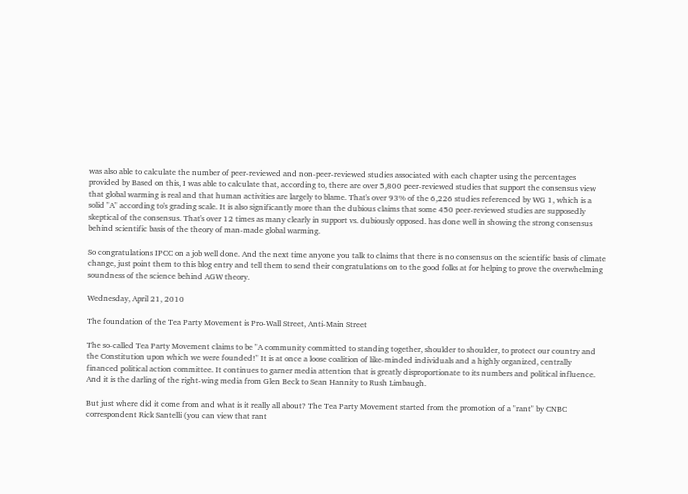was also able to calculate the number of peer-reviewed and non-peer-reviewed studies associated with each chapter using the percentages provided by Based on this, I was able to calculate that, according to, there are over 5,800 peer-reviewed studies that support the consensus view that global warming is real and that human activities are largely to blame. That's over 93% of the 6,226 studies referenced by WG 1, which is a solid "A" according to's grading scale. It is also significantly more than the dubious claims that some 450 peer-reviewed studies are supposedly skeptical of the consensus. That's over 12 times as many clearly in support vs. dubiously opposed. has done well in showing the strong consensus behind scientific basis of the theory of man-made global warming.

So congratulations IPCC on a job well done. And the next time anyone you talk to claims that there is no consensus on the scientific basis of climate change, just point them to this blog entry and tell them to send their congratulations on to the good folks at for helping to prove the overwhelming soundness of the science behind AGW theory.

Wednesday, April 21, 2010

The foundation of the Tea Party Movement is Pro-Wall Street, Anti-Main Street

The so-called Tea Party Movement claims to be "A community committed to standing together, shoulder to shoulder, to protect our country and the Constitution upon which we were founded!" It is at once a loose coalition of like-minded individuals and a highly organized, centrally financed political action committee. It continues to garner media attention that is greatly disproportionate to its numbers and political influence. And it is the darling of the right-wing media from Glen Beck to Sean Hannity to Rush Limbaugh.

But just where did it come from and what is it really all about? The Tea Party Movement started from the promotion of a "rant" by CNBC correspondent Rick Santelli (you can view that rant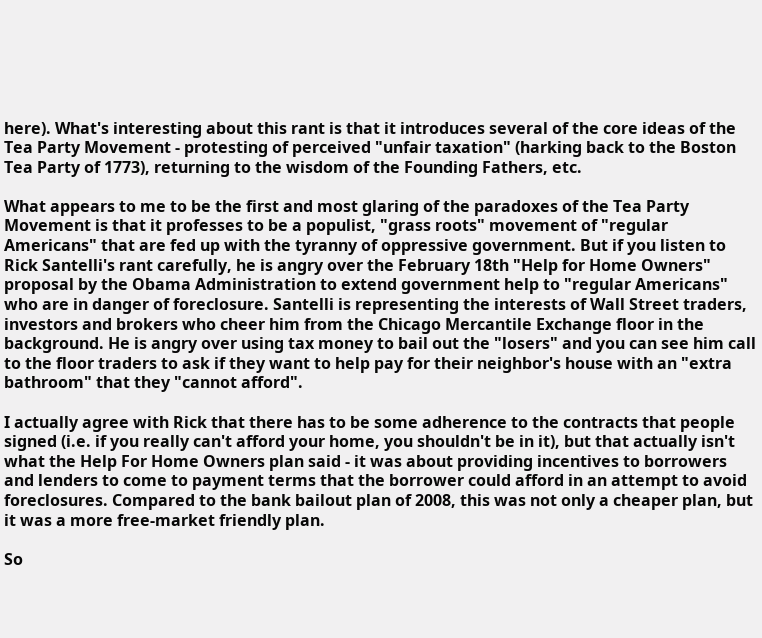here). What's interesting about this rant is that it introduces several of the core ideas of the Tea Party Movement - protesting of perceived "unfair taxation" (harking back to the Boston Tea Party of 1773), returning to the wisdom of the Founding Fathers, etc.

What appears to me to be the first and most glaring of the paradoxes of the Tea Party Movement is that it professes to be a populist, "grass roots" movement of "regular Americans" that are fed up with the tyranny of oppressive government. But if you listen to Rick Santelli's rant carefully, he is angry over the February 18th "Help for Home Owners" proposal by the Obama Administration to extend government help to "regular Americans" who are in danger of foreclosure. Santelli is representing the interests of Wall Street traders, investors and brokers who cheer him from the Chicago Mercantile Exchange floor in the background. He is angry over using tax money to bail out the "losers" and you can see him call to the floor traders to ask if they want to help pay for their neighbor's house with an "extra bathroom" that they "cannot afford".

I actually agree with Rick that there has to be some adherence to the contracts that people signed (i.e. if you really can't afford your home, you shouldn't be in it), but that actually isn't what the Help For Home Owners plan said - it was about providing incentives to borrowers and lenders to come to payment terms that the borrower could afford in an attempt to avoid foreclosures. Compared to the bank bailout plan of 2008, this was not only a cheaper plan, but it was a more free-market friendly plan.

So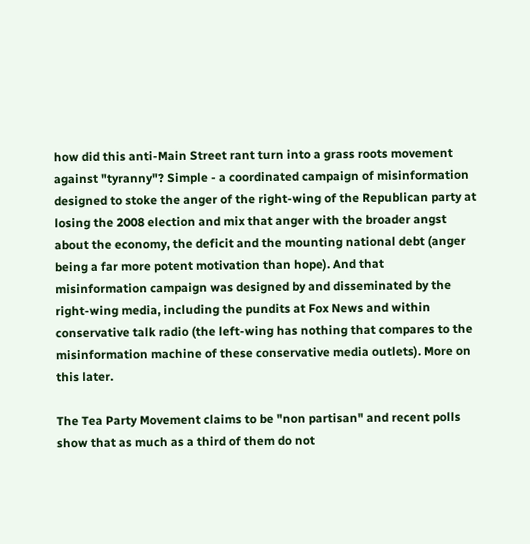how did this anti-Main Street rant turn into a grass roots movement against "tyranny"? Simple - a coordinated campaign of misinformation designed to stoke the anger of the right-wing of the Republican party at losing the 2008 election and mix that anger with the broader angst about the economy, the deficit and the mounting national debt (anger being a far more potent motivation than hope). And that misinformation campaign was designed by and disseminated by the right-wing media, including the pundits at Fox News and within conservative talk radio (the left-wing has nothing that compares to the misinformation machine of these conservative media outlets). More on this later.

The Tea Party Movement claims to be "non partisan" and recent polls show that as much as a third of them do not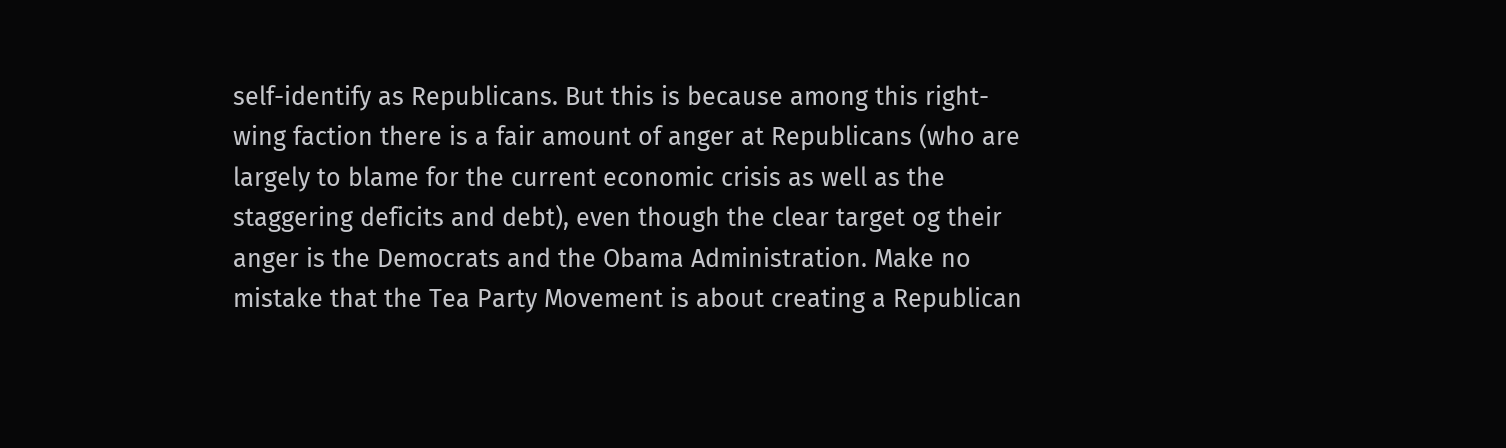self-identify as Republicans. But this is because among this right-wing faction there is a fair amount of anger at Republicans (who are largely to blame for the current economic crisis as well as the staggering deficits and debt), even though the clear target og their anger is the Democrats and the Obama Administration. Make no mistake that the Tea Party Movement is about creating a Republican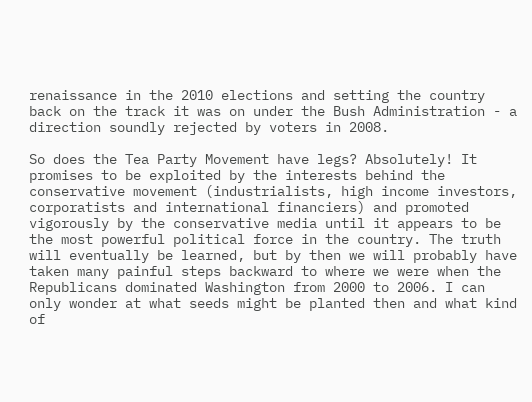renaissance in the 2010 elections and setting the country back on the track it was on under the Bush Administration - a direction soundly rejected by voters in 2008.

So does the Tea Party Movement have legs? Absolutely! It promises to be exploited by the interests behind the conservative movement (industrialists, high income investors, corporatists and international financiers) and promoted vigorously by the conservative media until it appears to be the most powerful political force in the country. The truth will eventually be learned, but by then we will probably have taken many painful steps backward to where we were when the Republicans dominated Washington from 2000 to 2006. I can only wonder at what seeds might be planted then and what kind of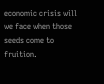economic crisis will we face when those seeds come to fruition.